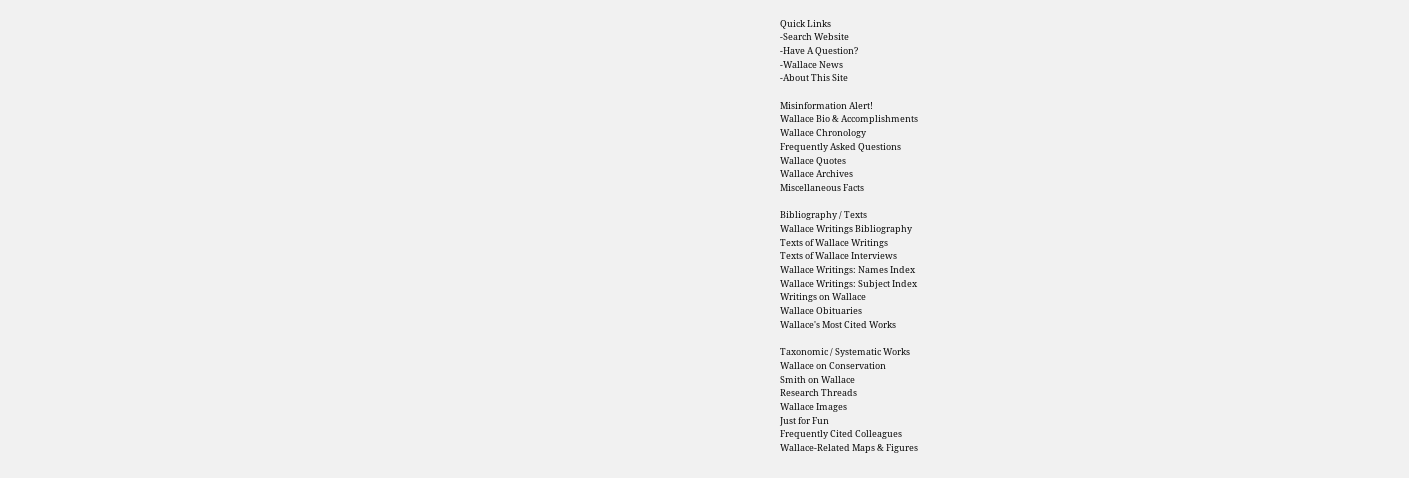Quick Links
-Search Website
-Have A Question?
-Wallace News
-About This Site

Misinformation Alert!
Wallace Bio & Accomplishments
Wallace Chronology
Frequently Asked Questions
Wallace Quotes
Wallace Archives
Miscellaneous Facts

Bibliography / Texts
Wallace Writings Bibliography
Texts of Wallace Writings
Texts of Wallace Interviews
Wallace Writings: Names Index
Wallace Writings: Subject Index
Writings on Wallace
Wallace Obituaries
Wallace's Most Cited Works

Taxonomic / Systematic Works
Wallace on Conservation
Smith on Wallace
Research Threads
Wallace Images
Just for Fun
Frequently Cited Colleagues
Wallace-Related Maps & Figures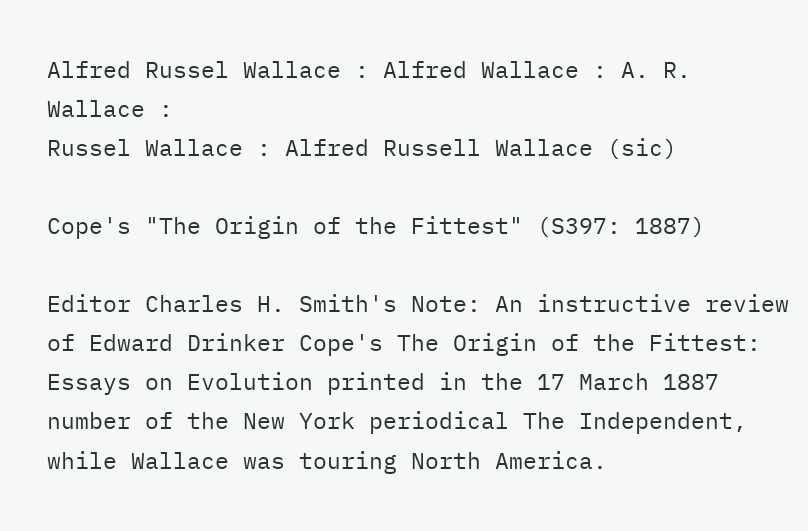Alfred Russel Wallace : Alfred Wallace : A. R. Wallace :
Russel Wallace : Alfred Russell Wallace (sic)

Cope's "The Origin of the Fittest" (S397: 1887)

Editor Charles H. Smith's Note: An instructive review of Edward Drinker Cope's The Origin of the Fittest: Essays on Evolution printed in the 17 March 1887 number of the New York periodical The Independent, while Wallace was touring North America.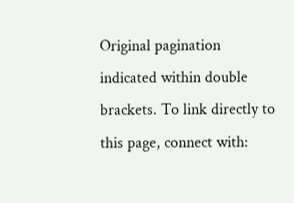Original pagination indicated within double brackets. To link directly to this page, connect with: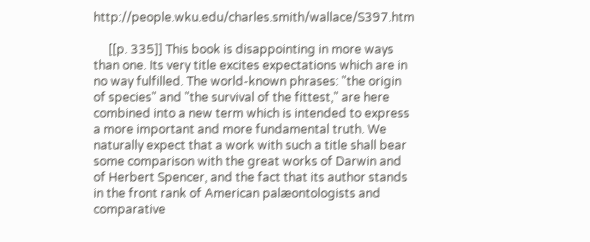http://people.wku.edu/charles.smith/wallace/S397.htm

     [[p. 335]] This book is disappointing in more ways than one. Its very title excites expectations which are in no way fulfilled. The world-known phrases: "the origin of species" and "the survival of the fittest," are here combined into a new term which is intended to express a more important and more fundamental truth. We naturally expect that a work with such a title shall bear some comparison with the great works of Darwin and of Herbert Spencer, and the fact that its author stands in the front rank of American palæontologists and comparative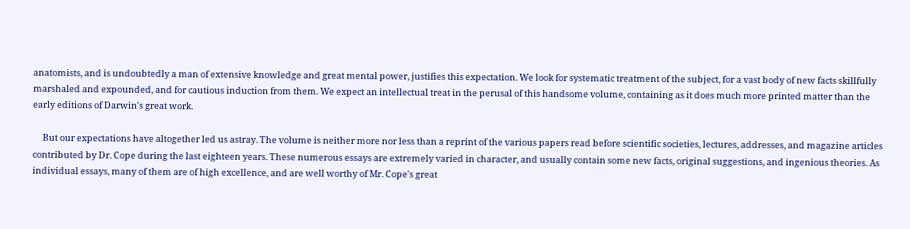anatomists, and is undoubtedly a man of extensive knowledge and great mental power, justifies this expectation. We look for systematic treatment of the subject, for a vast body of new facts skillfully marshaled and expounded, and for cautious induction from them. We expect an intellectual treat in the perusal of this handsome volume, containing as it does much more printed matter than the early editions of Darwin's great work.

     But our expectations have altogether led us astray. The volume is neither more nor less than a reprint of the various papers read before scientific societies, lectures, addresses, and magazine articles contributed by Dr. Cope during the last eighteen years. These numerous essays are extremely varied in character, and usually contain some new facts, original suggestions, and ingenious theories. As individual essays, many of them are of high excellence, and are well worthy of Mr. Cope's great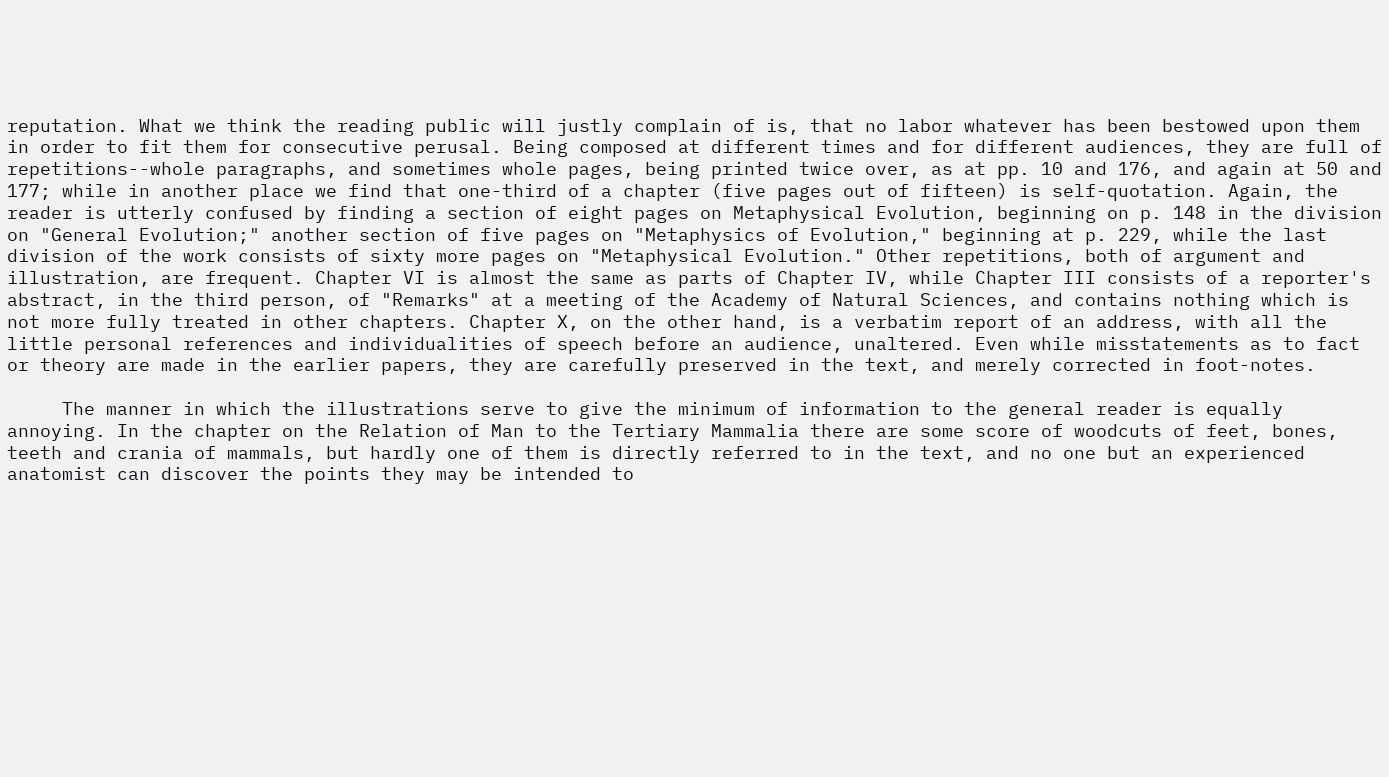reputation. What we think the reading public will justly complain of is, that no labor whatever has been bestowed upon them in order to fit them for consecutive perusal. Being composed at different times and for different audiences, they are full of repetitions--whole paragraphs, and sometimes whole pages, being printed twice over, as at pp. 10 and 176, and again at 50 and 177; while in another place we find that one-third of a chapter (five pages out of fifteen) is self-quotation. Again, the reader is utterly confused by finding a section of eight pages on Metaphysical Evolution, beginning on p. 148 in the division on "General Evolution;" another section of five pages on "Metaphysics of Evolution," beginning at p. 229, while the last division of the work consists of sixty more pages on "Metaphysical Evolution." Other repetitions, both of argument and illustration, are frequent. Chapter VI is almost the same as parts of Chapter IV, while Chapter III consists of a reporter's abstract, in the third person, of "Remarks" at a meeting of the Academy of Natural Sciences, and contains nothing which is not more fully treated in other chapters. Chapter X, on the other hand, is a verbatim report of an address, with all the little personal references and individualities of speech before an audience, unaltered. Even while misstatements as to fact or theory are made in the earlier papers, they are carefully preserved in the text, and merely corrected in foot-notes.

     The manner in which the illustrations serve to give the minimum of information to the general reader is equally annoying. In the chapter on the Relation of Man to the Tertiary Mammalia there are some score of woodcuts of feet, bones, teeth and crania of mammals, but hardly one of them is directly referred to in the text, and no one but an experienced anatomist can discover the points they may be intended to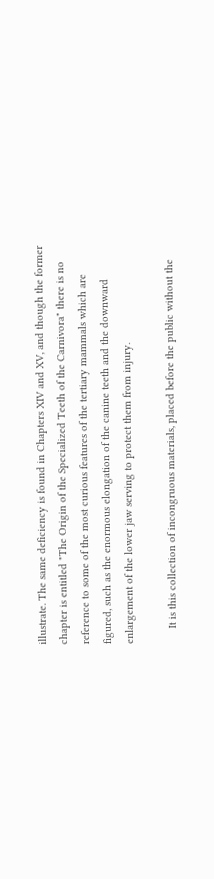illustrate. The same deficiency is found in Chapters XIV and XV, and though the former chapter is entitled "The Origin of the Specialized Teeth of the Carnivora" there is no reference to some of the most curious features of the tertiary mammals which are figured, such as the enormous elongation of the canine teeth and the downward enlargement of the lower jaw serving to protect them from injury.

     It is this collection of incongruous materials, placed before the public without the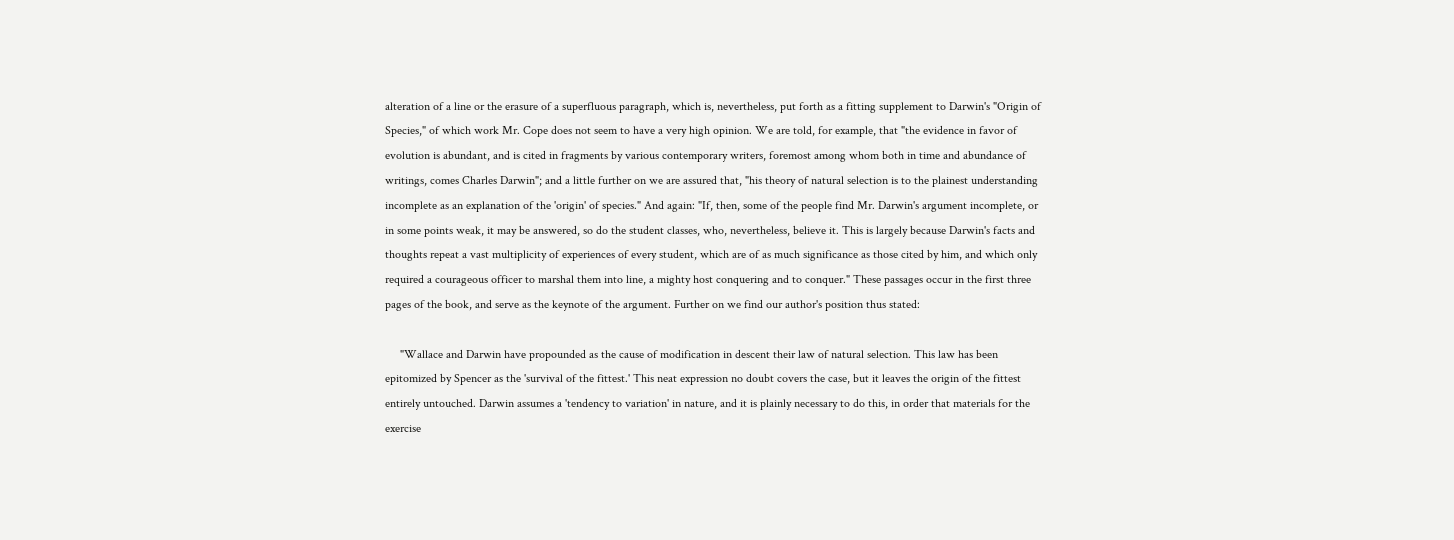alteration of a line or the erasure of a superfluous paragraph, which is, nevertheless, put forth as a fitting supplement to Darwin's "Origin of Species," of which work Mr. Cope does not seem to have a very high opinion. We are told, for example, that "the evidence in favor of evolution is abundant, and is cited in fragments by various contemporary writers, foremost among whom both in time and abundance of writings, comes Charles Darwin"; and a little further on we are assured that, "his theory of natural selection is to the plainest understanding incomplete as an explanation of the 'origin' of species." And again: "If, then, some of the people find Mr. Darwin's argument incomplete, or in some points weak, it may be answered, so do the student classes, who, nevertheless, believe it. This is largely because Darwin's facts and thoughts repeat a vast multiplicity of experiences of every student, which are of as much significance as those cited by him, and which only required a courageous officer to marshal them into line, a mighty host conquering and to conquer." These passages occur in the first three pages of the book, and serve as the keynote of the argument. Further on we find our author's position thus stated:

     "Wallace and Darwin have propounded as the cause of modification in descent their law of natural selection. This law has been epitomized by Spencer as the 'survival of the fittest.' This neat expression no doubt covers the case, but it leaves the origin of the fittest entirely untouched. Darwin assumes a 'tendency to variation' in nature, and it is plainly necessary to do this, in order that materials for the exercise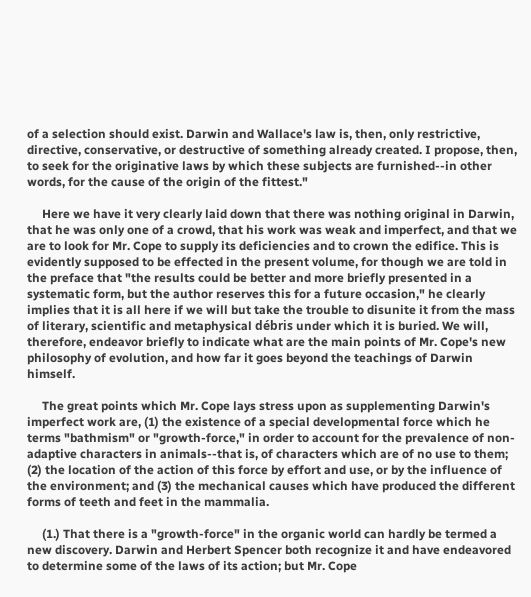of a selection should exist. Darwin and Wallace's law is, then, only restrictive, directive, conservative, or destructive of something already created. I propose, then, to seek for the originative laws by which these subjects are furnished--in other words, for the cause of the origin of the fittest."

     Here we have it very clearly laid down that there was nothing original in Darwin, that he was only one of a crowd, that his work was weak and imperfect, and that we are to look for Mr. Cope to supply its deficiencies and to crown the edifice. This is evidently supposed to be effected in the present volume, for though we are told in the preface that "the results could be better and more briefly presented in a systematic form, but the author reserves this for a future occasion," he clearly implies that it is all here if we will but take the trouble to disunite it from the mass of literary, scientific and metaphysical débris under which it is buried. We will, therefore, endeavor briefly to indicate what are the main points of Mr. Cope's new philosophy of evolution, and how far it goes beyond the teachings of Darwin himself.

     The great points which Mr. Cope lays stress upon as supplementing Darwin's imperfect work are, (1) the existence of a special developmental force which he terms "bathmism" or "growth-force," in order to account for the prevalence of non-adaptive characters in animals--that is, of characters which are of no use to them; (2) the location of the action of this force by effort and use, or by the influence of the environment; and (3) the mechanical causes which have produced the different forms of teeth and feet in the mammalia.

     (1.) That there is a "growth-force" in the organic world can hardly be termed a new discovery. Darwin and Herbert Spencer both recognize it and have endeavored to determine some of the laws of its action; but Mr. Cope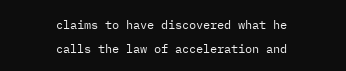claims to have discovered what he calls the law of acceleration and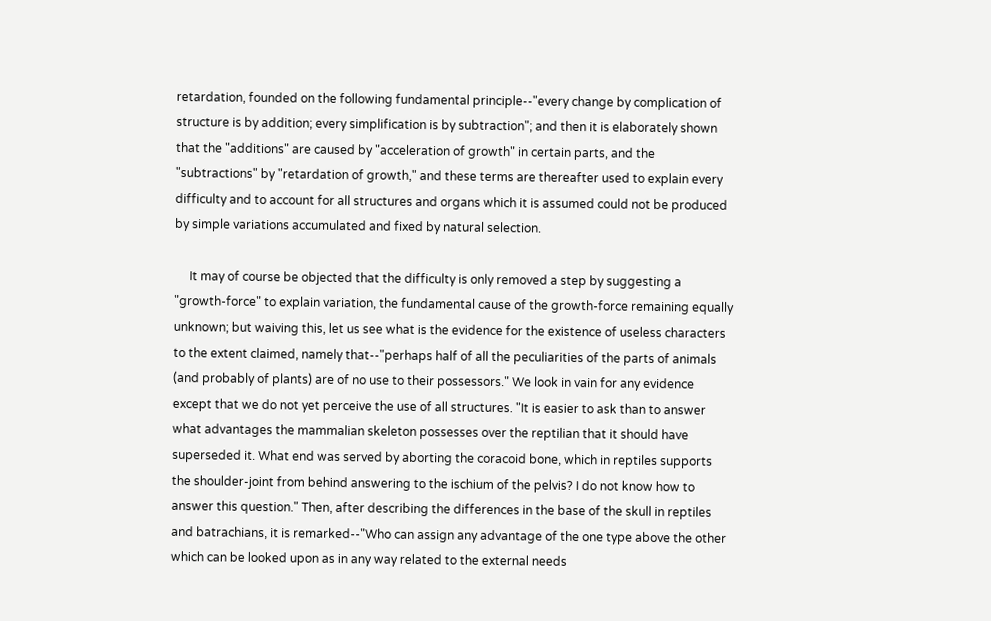retardation, founded on the following fundamental principle--"every change by complication of structure is by addition; every simplification is by subtraction"; and then it is elaborately shown that the "additions" are caused by "acceleration of growth" in certain parts, and the "subtractions" by "retardation of growth," and these terms are thereafter used to explain every difficulty and to account for all structures and organs which it is assumed could not be produced by simple variations accumulated and fixed by natural selection.

     It may of course be objected that the difficulty is only removed a step by suggesting a "growth-force" to explain variation, the fundamental cause of the growth-force remaining equally unknown; but waiving this, let us see what is the evidence for the existence of useless characters to the extent claimed, namely that--"perhaps half of all the peculiarities of the parts of animals (and probably of plants) are of no use to their possessors." We look in vain for any evidence except that we do not yet perceive the use of all structures. "It is easier to ask than to answer what advantages the mammalian skeleton possesses over the reptilian that it should have superseded it. What end was served by aborting the coracoid bone, which in reptiles supports the shoulder-joint from behind answering to the ischium of the pelvis? I do not know how to answer this question." Then, after describing the differences in the base of the skull in reptiles and batrachians, it is remarked--"Who can assign any advantage of the one type above the other which can be looked upon as in any way related to the external needs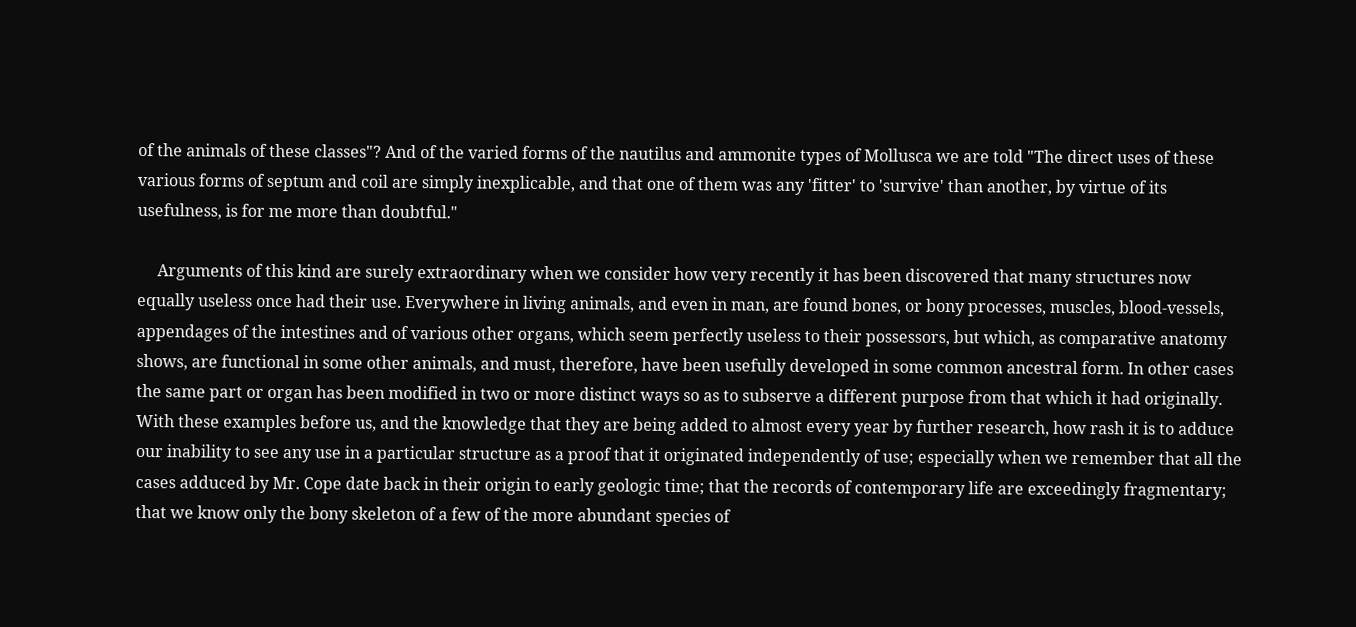of the animals of these classes"? And of the varied forms of the nautilus and ammonite types of Mollusca we are told "The direct uses of these various forms of septum and coil are simply inexplicable, and that one of them was any 'fitter' to 'survive' than another, by virtue of its usefulness, is for me more than doubtful."

     Arguments of this kind are surely extraordinary when we consider how very recently it has been discovered that many structures now equally useless once had their use. Everywhere in living animals, and even in man, are found bones, or bony processes, muscles, blood-vessels, appendages of the intestines and of various other organs, which seem perfectly useless to their possessors, but which, as comparative anatomy shows, are functional in some other animals, and must, therefore, have been usefully developed in some common ancestral form. In other cases the same part or organ has been modified in two or more distinct ways so as to subserve a different purpose from that which it had originally. With these examples before us, and the knowledge that they are being added to almost every year by further research, how rash it is to adduce our inability to see any use in a particular structure as a proof that it originated independently of use; especially when we remember that all the cases adduced by Mr. Cope date back in their origin to early geologic time; that the records of contemporary life are exceedingly fragmentary; that we know only the bony skeleton of a few of the more abundant species of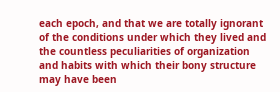each epoch, and that we are totally ignorant of the conditions under which they lived and the countless peculiarities of organization and habits with which their bony structure may have been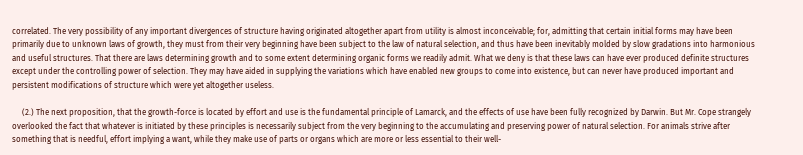correlated. The very possibility of any important divergences of structure having originated altogether apart from utility is almost inconceivable; for, admitting that certain initial forms may have been primarily due to unknown laws of growth, they must from their very beginning have been subject to the law of natural selection, and thus have been inevitably molded by slow gradations into harmonious and useful structures. That there are laws determining growth and to some extent determining organic forms we readily admit. What we deny is that these laws can have ever produced definite structures except under the controlling power of selection. They may have aided in supplying the variations which have enabled new groups to come into existence, but can never have produced important and persistent modifications of structure which were yet altogether useless.

     (2.) The next proposition, that the growth-force is located by effort and use is the fundamental principle of Lamarck, and the effects of use have been fully recognized by Darwin. But Mr. Cope strangely overlooked the fact that whatever is initiated by these principles is necessarily subject from the very beginning to the accumulating and preserving power of natural selection. For animals strive after something that is needful, effort implying a want, while they make use of parts or organs which are more or less essential to their well-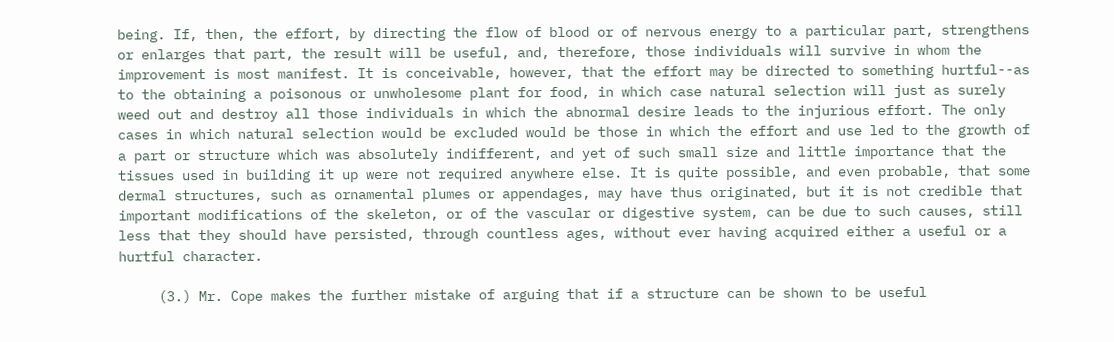being. If, then, the effort, by directing the flow of blood or of nervous energy to a particular part, strengthens or enlarges that part, the result will be useful, and, therefore, those individuals will survive in whom the improvement is most manifest. It is conceivable, however, that the effort may be directed to something hurtful--as to the obtaining a poisonous or unwholesome plant for food, in which case natural selection will just as surely weed out and destroy all those individuals in which the abnormal desire leads to the injurious effort. The only cases in which natural selection would be excluded would be those in which the effort and use led to the growth of a part or structure which was absolutely indifferent, and yet of such small size and little importance that the tissues used in building it up were not required anywhere else. It is quite possible, and even probable, that some dermal structures, such as ornamental plumes or appendages, may have thus originated, but it is not credible that important modifications of the skeleton, or of the vascular or digestive system, can be due to such causes, still less that they should have persisted, through countless ages, without ever having acquired either a useful or a hurtful character.

     (3.) Mr. Cope makes the further mistake of arguing that if a structure can be shown to be useful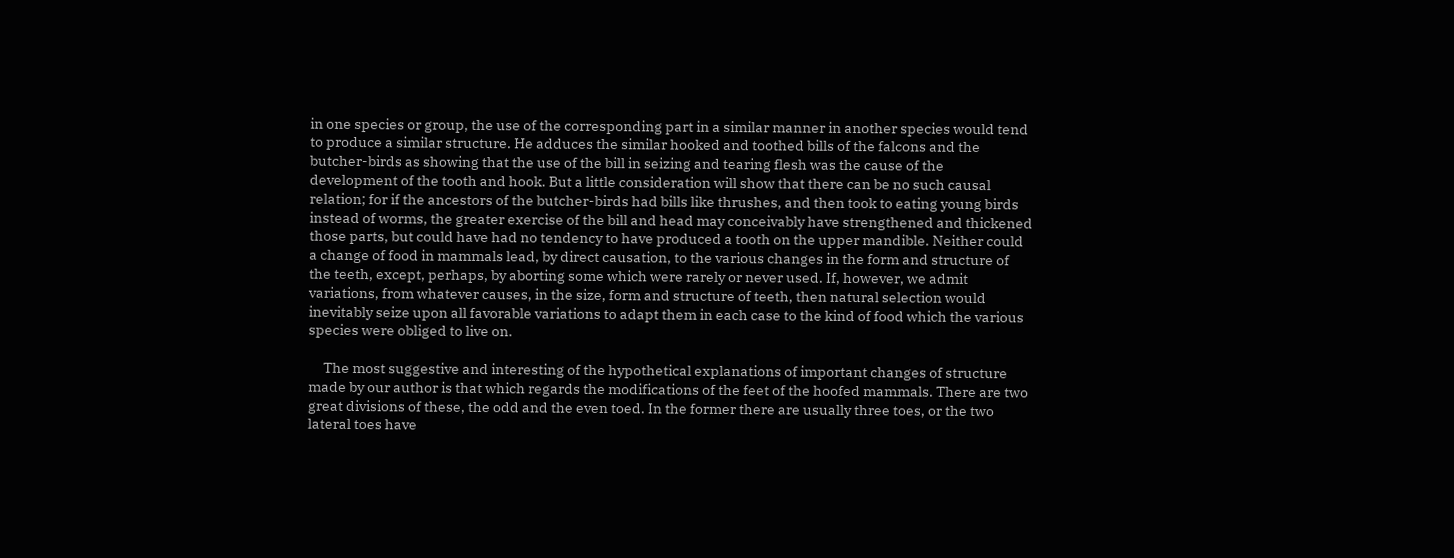in one species or group, the use of the corresponding part in a similar manner in another species would tend to produce a similar structure. He adduces the similar hooked and toothed bills of the falcons and the butcher-birds as showing that the use of the bill in seizing and tearing flesh was the cause of the development of the tooth and hook. But a little consideration will show that there can be no such causal relation; for if the ancestors of the butcher-birds had bills like thrushes, and then took to eating young birds instead of worms, the greater exercise of the bill and head may conceivably have strengthened and thickened those parts, but could have had no tendency to have produced a tooth on the upper mandible. Neither could a change of food in mammals lead, by direct causation, to the various changes in the form and structure of the teeth, except, perhaps, by aborting some which were rarely or never used. If, however, we admit variations, from whatever causes, in the size, form and structure of teeth, then natural selection would inevitably seize upon all favorable variations to adapt them in each case to the kind of food which the various species were obliged to live on.

     The most suggestive and interesting of the hypothetical explanations of important changes of structure made by our author is that which regards the modifications of the feet of the hoofed mammals. There are two great divisions of these, the odd and the even toed. In the former there are usually three toes, or the two lateral toes have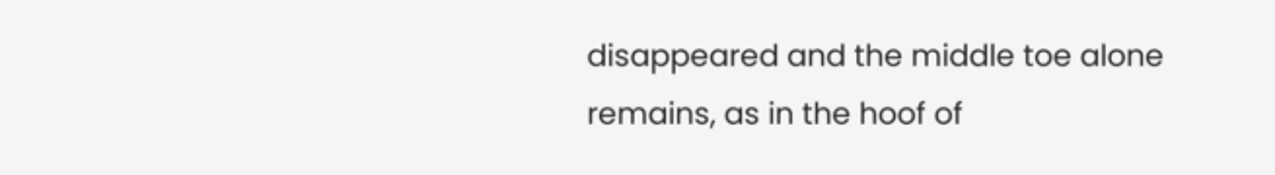disappeared and the middle toe alone remains, as in the hoof of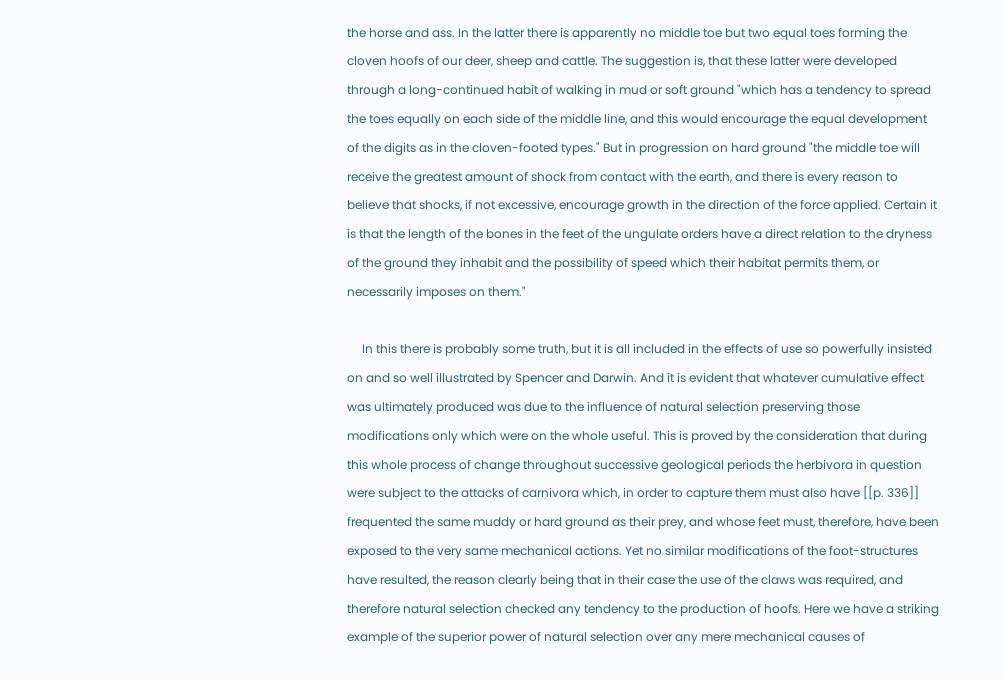the horse and ass. In the latter there is apparently no middle toe but two equal toes forming the cloven hoofs of our deer, sheep and cattle. The suggestion is, that these latter were developed through a long-continued habit of walking in mud or soft ground "which has a tendency to spread the toes equally on each side of the middle line, and this would encourage the equal development of the digits as in the cloven-footed types." But in progression on hard ground "the middle toe will receive the greatest amount of shock from contact with the earth, and there is every reason to believe that shocks, if not excessive, encourage growth in the direction of the force applied. Certain it is that the length of the bones in the feet of the ungulate orders have a direct relation to the dryness of the ground they inhabit and the possibility of speed which their habitat permits them, or necessarily imposes on them."

     In this there is probably some truth, but it is all included in the effects of use so powerfully insisted on and so well illustrated by Spencer and Darwin. And it is evident that whatever cumulative effect was ultimately produced was due to the influence of natural selection preserving those modifications only which were on the whole useful. This is proved by the consideration that during this whole process of change throughout successive geological periods the herbivora in question were subject to the attacks of carnivora which, in order to capture them must also have [[p. 336]] frequented the same muddy or hard ground as their prey, and whose feet must, therefore, have been exposed to the very same mechanical actions. Yet no similar modifications of the foot-structures have resulted, the reason clearly being that in their case the use of the claws was required, and therefore natural selection checked any tendency to the production of hoofs. Here we have a striking example of the superior power of natural selection over any mere mechanical causes of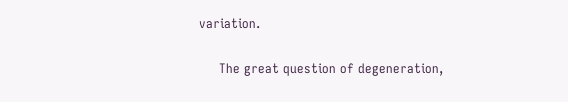variation.

     The great question of degeneration,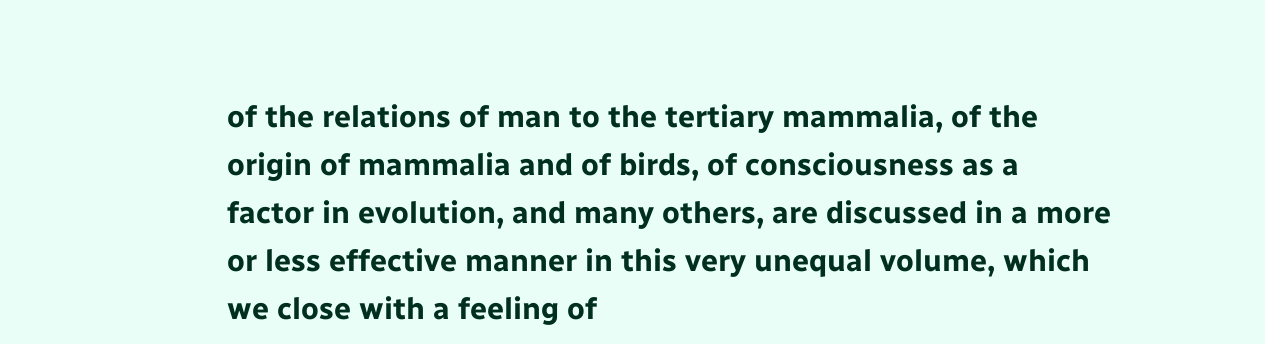of the relations of man to the tertiary mammalia, of the origin of mammalia and of birds, of consciousness as a factor in evolution, and many others, are discussed in a more or less effective manner in this very unequal volume, which we close with a feeling of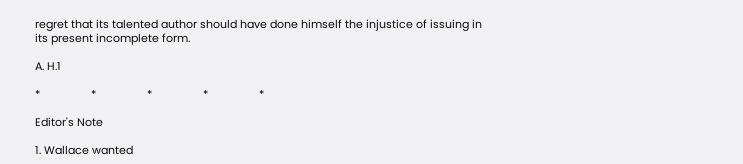regret that its talented author should have done himself the injustice of issuing in its present incomplete form.

A. H.1

*                 *                 *                 *                 *

Editor's Note

1. Wallace wanted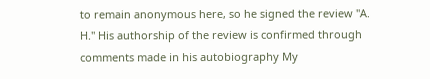to remain anonymous here, so he signed the review "A. H." His authorship of the review is confirmed through comments made in his autobiography My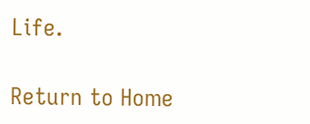Life.

Return to Home